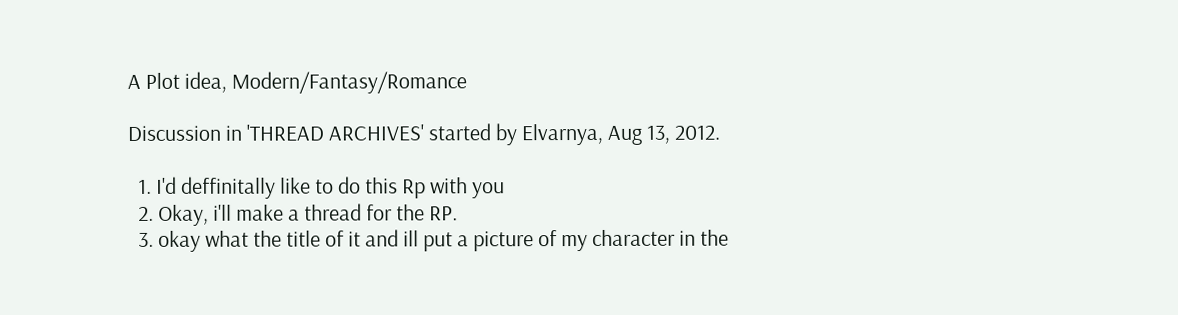A Plot idea, Modern/Fantasy/Romance

Discussion in 'THREAD ARCHIVES' started by Elvarnya, Aug 13, 2012.

  1. I'd deffinitally like to do this Rp with you
  2. Okay, i'll make a thread for the RP.
  3. okay what the title of it and ill put a picture of my character in the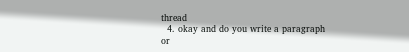thread
  4. okay and do you write a paragraph or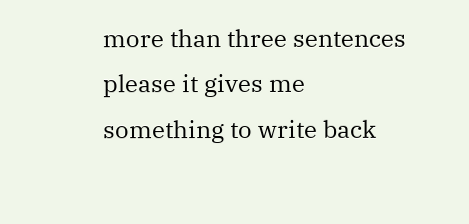more than three sentences please it gives me something to write back